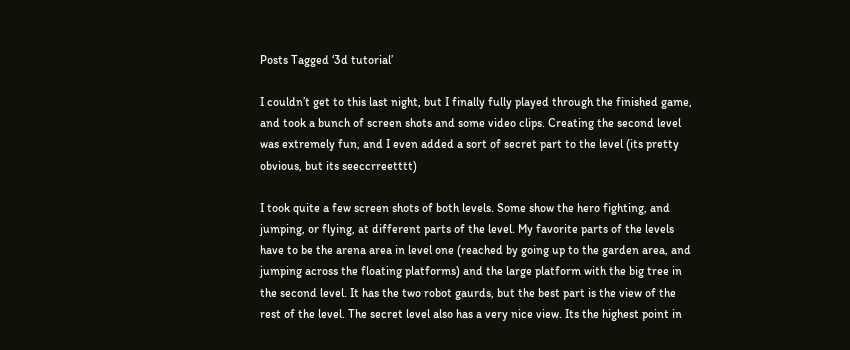Posts Tagged ‘3d tutorial’

I couldn’t get to this last night, but I finally fully played through the finished game, and took a bunch of screen shots and some video clips. Creating the second level was extremely fun, and I even added a sort of secret part to the level (its pretty obvious, but its seeccrreetttt)

I took quite a few screen shots of both levels. Some show the hero fighting, and jumping, or flying, at different parts of the level. My favorite parts of the levels have to be the arena area in level one (reached by going up to the garden area, and jumping across the floating platforms) and the large platform with the big tree in the second level. It has the two robot gaurds, but the best part is the view of the rest of the level. The secret level also has a very nice view. Its the highest point in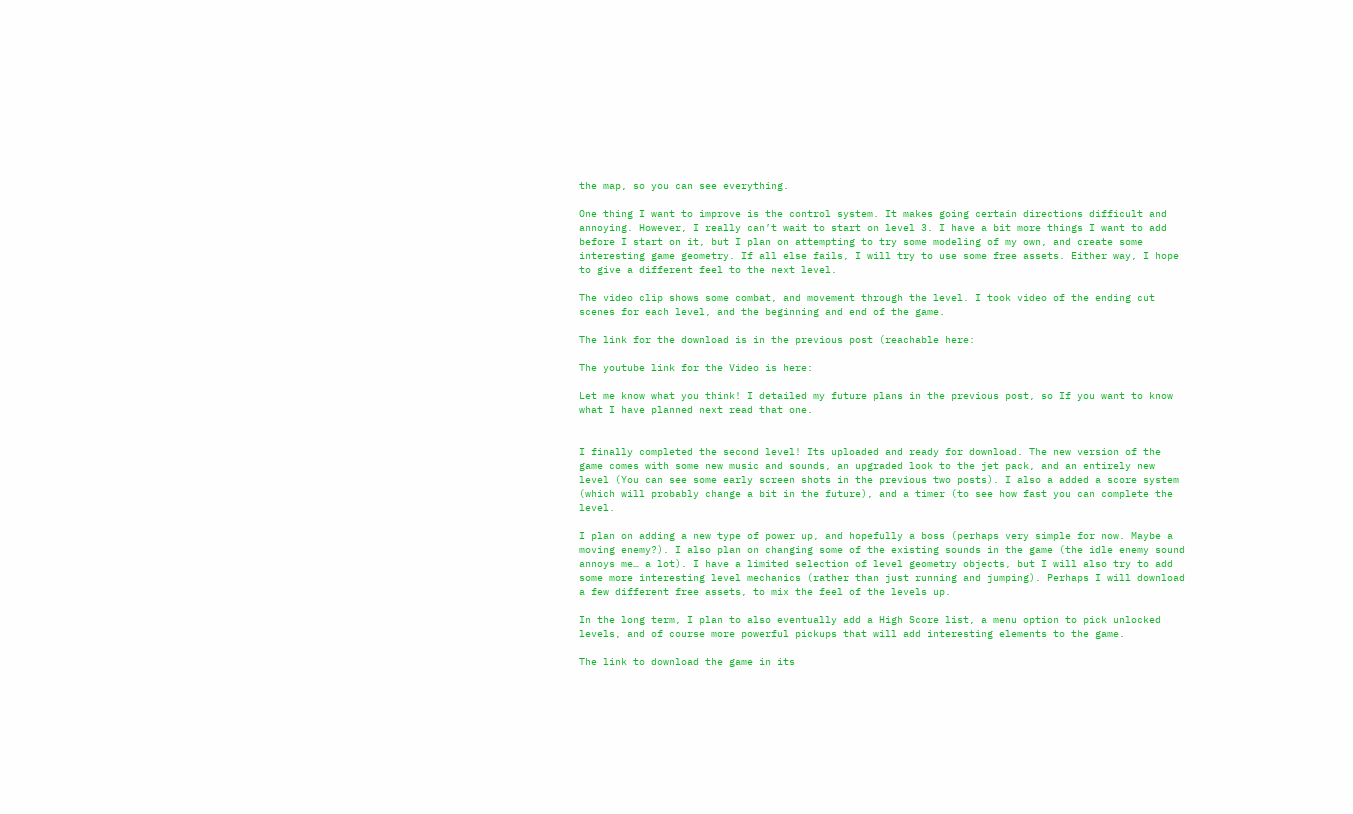the map, so you can see everything.

One thing I want to improve is the control system. It makes going certain directions difficult and annoying. However, I really can’t wait to start on level 3. I have a bit more things I want to add before I start on it, but I plan on attempting to try some modeling of my own, and create some interesting game geometry. If all else fails, I will try to use some free assets. Either way, I hope to give a different feel to the next level.

The video clip shows some combat, and movement through the level. I took video of the ending cut scenes for each level, and the beginning and end of the game.

The link for the download is in the previous post (reachable here:

The youtube link for the Video is here:

Let me know what you think! I detailed my future plans in the previous post, so If you want to know what I have planned next read that one.


I finally completed the second level! Its uploaded and ready for download. The new version of the game comes with some new music and sounds, an upgraded look to the jet pack, and an entirely new level (You can see some early screen shots in the previous two posts). I also a added a score system (which will probably change a bit in the future), and a timer (to see how fast you can complete the level.

I plan on adding a new type of power up, and hopefully a boss (perhaps very simple for now. Maybe a moving enemy?). I also plan on changing some of the existing sounds in the game (the idle enemy sound annoys me… a lot). I have a limited selection of level geometry objects, but I will also try to add some more interesting level mechanics (rather than just running and jumping). Perhaps I will download a few different free assets, to mix the feel of the levels up.

In the long term, I plan to also eventually add a High Score list, a menu option to pick unlocked levels, and of course more powerful pickups that will add interesting elements to the game.

The link to download the game in its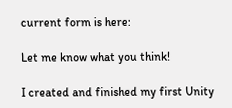current form is here:

Let me know what you think!

I created and finished my first Unity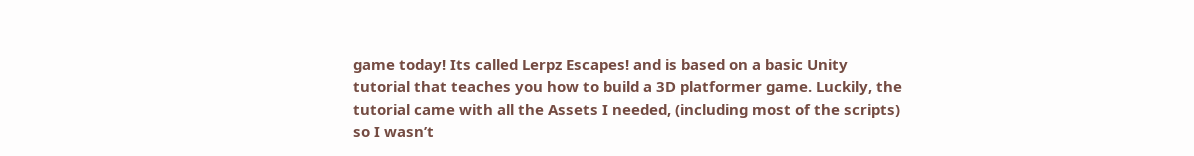game today! Its called Lerpz Escapes! and is based on a basic Unity tutorial that teaches you how to build a 3D platformer game. Luckily, the tutorial came with all the Assets I needed, (including most of the scripts) so I wasn’t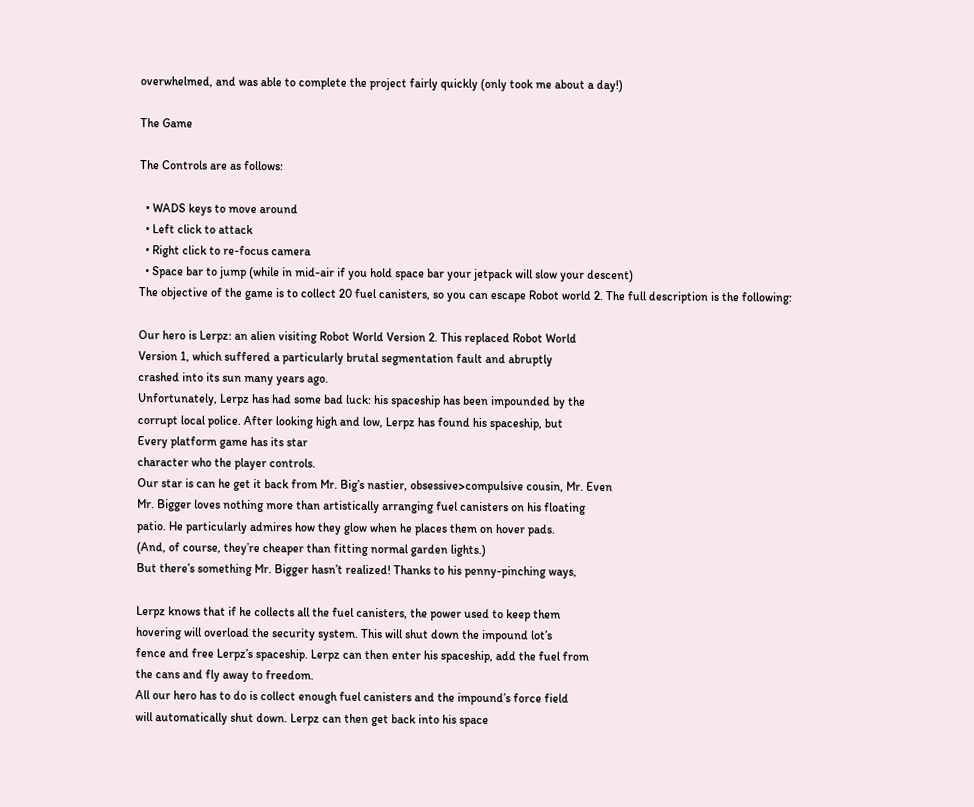overwhelmed, and was able to complete the project fairly quickly (only took me about a day!)

The Game

The Controls are as follows:

  • WADS keys to move around
  • Left click to attack
  • Right click to re-focus camera
  • Space bar to jump (while in mid-air if you hold space bar your jetpack will slow your descent)
The objective of the game is to collect 20 fuel canisters, so you can escape Robot world 2. The full description is the following:

Our hero is Lerpz: an alien visiting Robot World Version 2. This replaced Robot World
Version 1, which suffered a particularly brutal segmentation fault and abruptly
crashed into its sun many years ago.
Unfortunately, Lerpz has had some bad luck: his spaceship has been impounded by the
corrupt local police. After looking high and low, Lerpz has found his spaceship, but
Every platform game has its star
character who the player controls.
Our star is can he get it back from Mr. Big’s nastier, obsessive>compulsive cousin, Mr. Even
Mr. Bigger loves nothing more than artistically arranging fuel canisters on his floating
patio. He particularly admires how they glow when he places them on hover pads.
(And, of course, they’re cheaper than fitting normal garden lights.)
But there’s something Mr. Bigger hasn’t realized! Thanks to his penny-pinching ways,

Lerpz knows that if he collects all the fuel canisters, the power used to keep them
hovering will overload the security system. This will shut down the impound lot’s
fence and free Lerpz’s spaceship. Lerpz can then enter his spaceship, add the fuel from
the cans and fly away to freedom.
All our hero has to do is collect enough fuel canisters and the impound’s force field
will automatically shut down. Lerpz can then get back into his space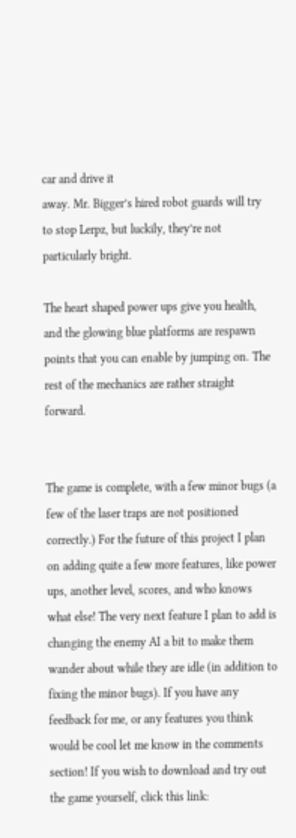car and drive it
away. Mr. Bigger’s hired robot guards will try to stop Lerpz, but luckily, they’re not
particularly bright.

The heart shaped power ups give you health, and the glowing blue platforms are respawn points that you can enable by jumping on. The rest of the mechanics are rather straight forward.


The game is complete, with a few minor bugs (a few of the laser traps are not positioned correctly.) For the future of this project I plan on adding quite a few more features, like power ups, another level, scores, and who knows what else! The very next feature I plan to add is changing the enemy AI a bit to make them wander about while they are idle (in addition to fixing the minor bugs). If you have any feedback for me, or any features you think would be cool let me know in the comments section! If you wish to download and try out the game yourself, click this link: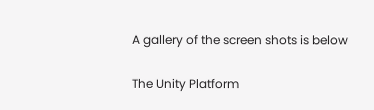A gallery of the screen shots is below

The Unity Platform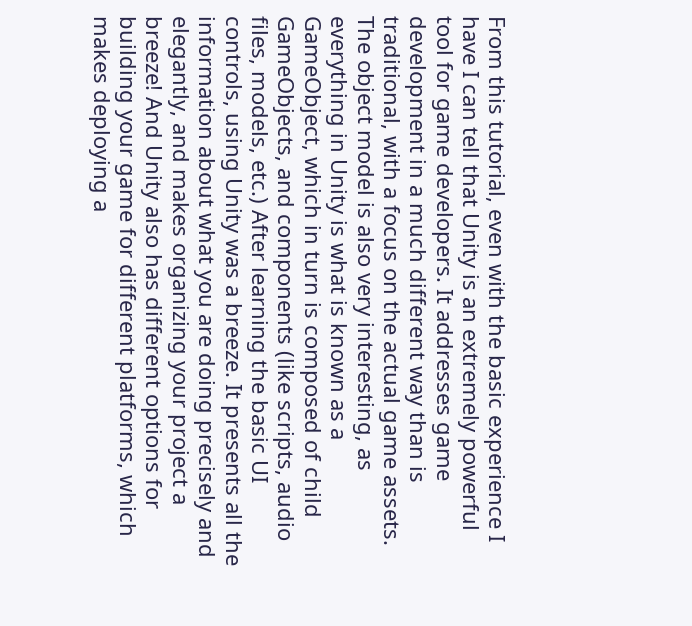From this tutorial, even with the basic experience I have I can tell that Unity is an extremely powerful tool for game developers. It addresses game development in a much different way than is traditional, with a focus on the actual game assets. The object model is also very interesting, as everything in Unity is what is known as a GameObject, which in turn is composed of child GameObjects, and components (like scripts, audio files, models, etc.) After learning the basic UI controls, using Unity was a breeze. It presents all the information about what you are doing precisely and elegantly, and makes organizing your project a breeze! And Unity also has different options for building your game for different platforms, which makes deploying a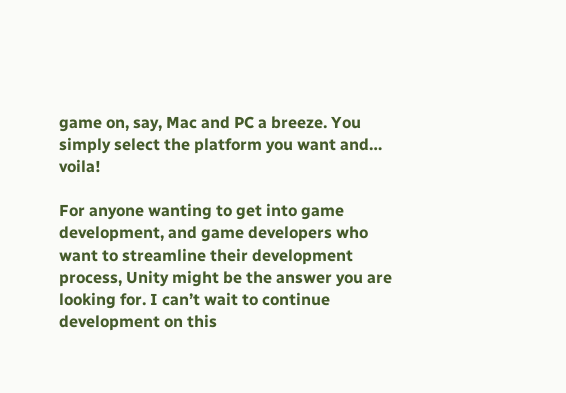game on, say, Mac and PC a breeze. You simply select the platform you want and… voila!

For anyone wanting to get into game development, and game developers who want to streamline their development process, Unity might be the answer you are looking for. I can’t wait to continue development on this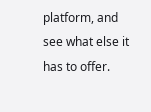platform, and see what else it has to offer.